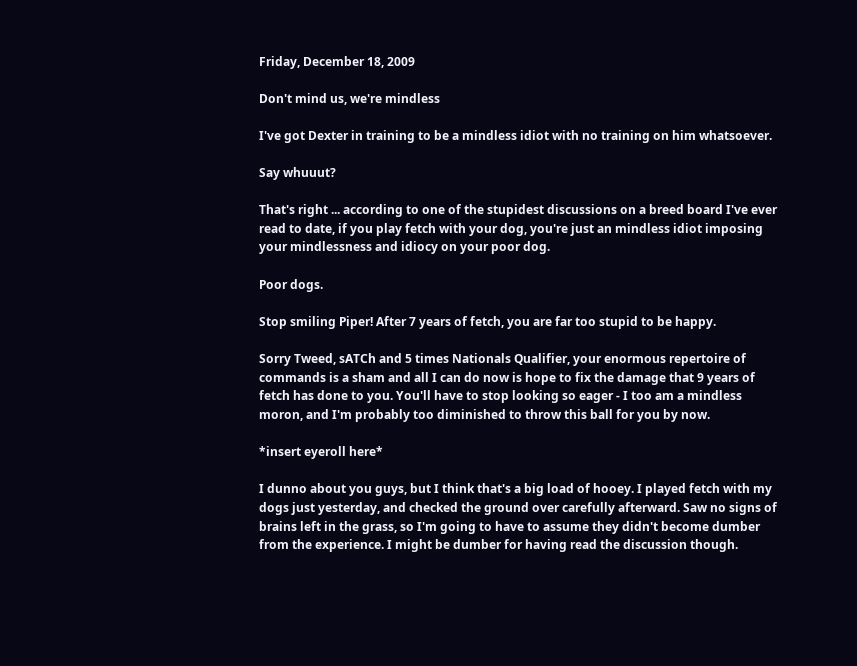Friday, December 18, 2009

Don't mind us, we're mindless

I've got Dexter in training to be a mindless idiot with no training on him whatsoever.

Say whuuut?

That's right ... according to one of the stupidest discussions on a breed board I've ever read to date, if you play fetch with your dog, you're just an mindless idiot imposing your mindlessness and idiocy on your poor dog.

Poor dogs.

Stop smiling Piper! After 7 years of fetch, you are far too stupid to be happy.

Sorry Tweed, sATCh and 5 times Nationals Qualifier, your enormous repertoire of commands is a sham and all I can do now is hope to fix the damage that 9 years of fetch has done to you. You'll have to stop looking so eager - I too am a mindless moron, and I'm probably too diminished to throw this ball for you by now.

*insert eyeroll here*

I dunno about you guys, but I think that's a big load of hooey. I played fetch with my dogs just yesterday, and checked the ground over carefully afterward. Saw no signs of brains left in the grass, so I'm going to have to assume they didn't become dumber from the experience. I might be dumber for having read the discussion though.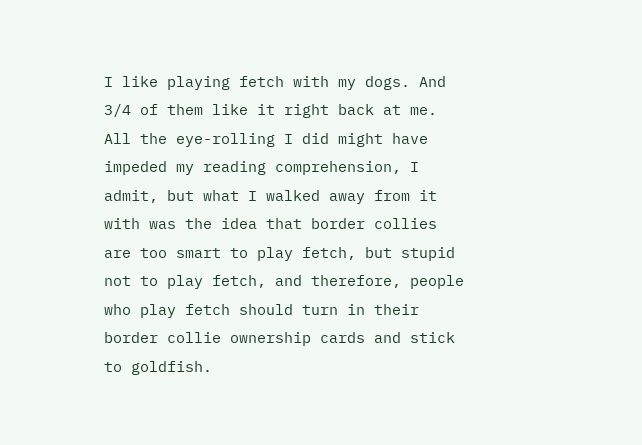I like playing fetch with my dogs. And 3/4 of them like it right back at me. All the eye-rolling I did might have impeded my reading comprehension, I admit, but what I walked away from it with was the idea that border collies are too smart to play fetch, but stupid not to play fetch, and therefore, people who play fetch should turn in their border collie ownership cards and stick to goldfish.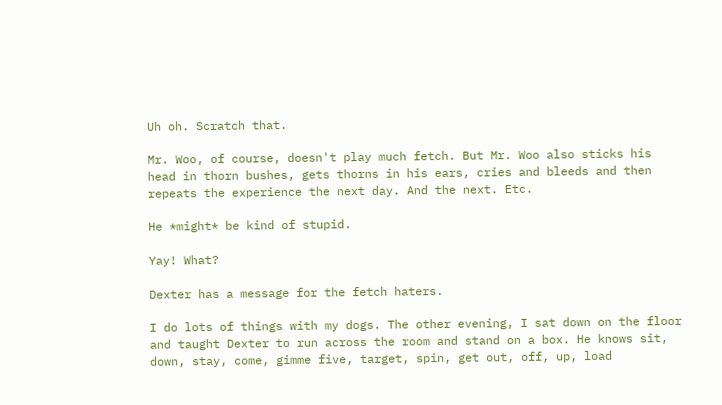Uh oh. Scratch that.

Mr. Woo, of course, doesn't play much fetch. But Mr. Woo also sticks his head in thorn bushes, gets thorns in his ears, cries and bleeds and then repeats the experience the next day. And the next. Etc.

He *might* be kind of stupid.

Yay! What?

Dexter has a message for the fetch haters.

I do lots of things with my dogs. The other evening, I sat down on the floor and taught Dexter to run across the room and stand on a box. He knows sit, down, stay, come, gimme five, target, spin, get out, off, up, load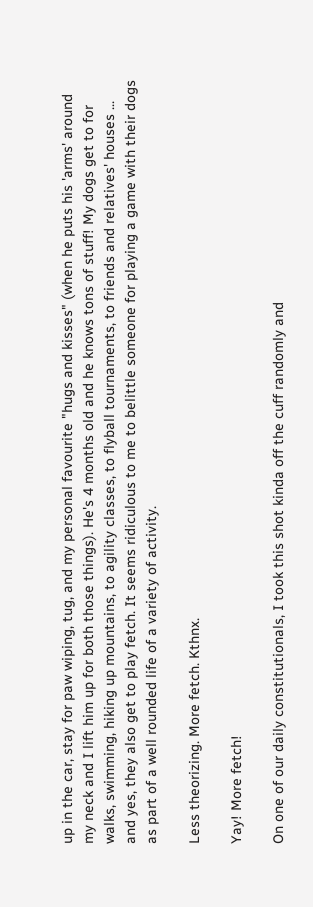up in the car, stay for paw wiping, tug, and my personal favourite "hugs and kisses" (when he puts his 'arms' around my neck and I lift him up for both those things). He's 4 months old and he knows tons of stuff! My dogs get to for walks, swimming, hiking up mountains, to agility classes, to flyball tournaments, to friends and relatives' houses ... and yes, they also get to play fetch. It seems ridiculous to me to belittle someone for playing a game with their dogs as part of a well rounded life of a variety of activity.

Less theorizing. More fetch. Kthnx.

Yay! More fetch!

On one of our daily constitutionals, I took this shot kinda off the cuff randomly and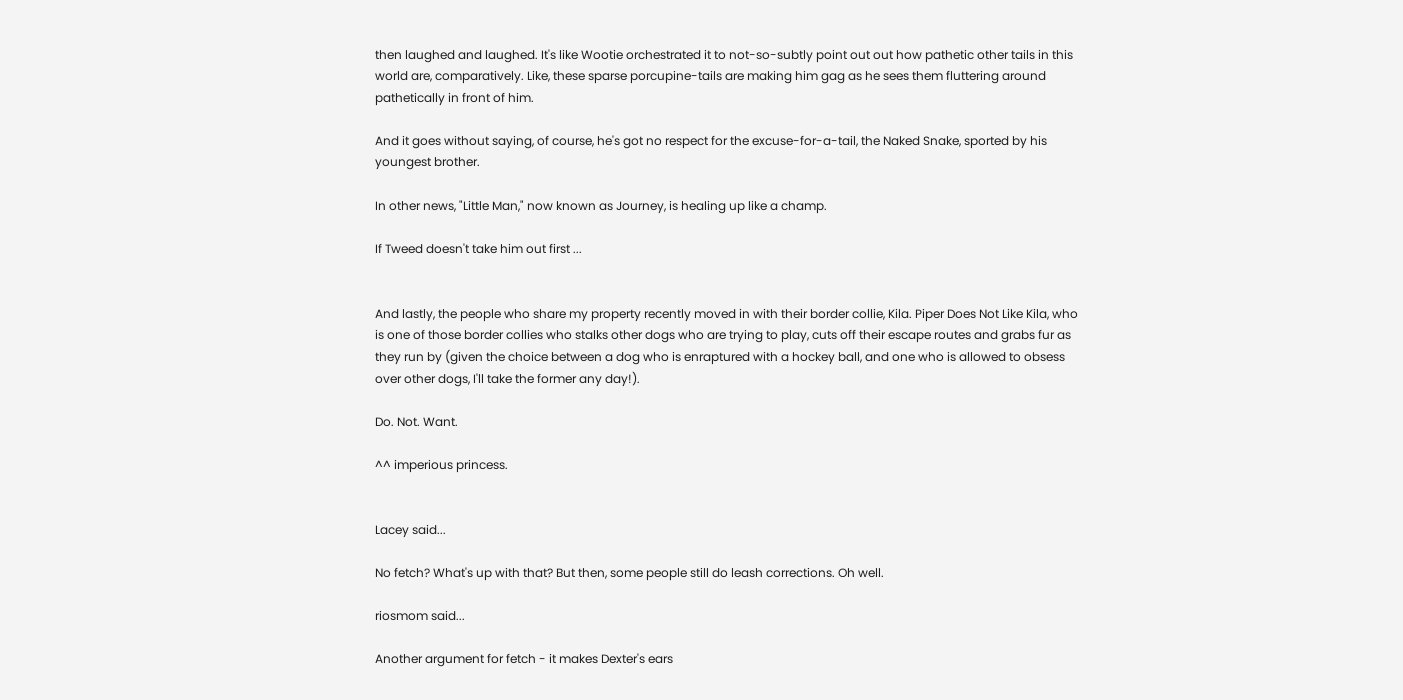then laughed and laughed. It's like Wootie orchestrated it to not-so-subtly point out out how pathetic other tails in this world are, comparatively. Like, these sparse porcupine-tails are making him gag as he sees them fluttering around pathetically in front of him.

And it goes without saying, of course, he's got no respect for the excuse-for-a-tail, the Naked Snake, sported by his youngest brother.

In other news, "Little Man," now known as Journey, is healing up like a champ.

If Tweed doesn't take him out first ...


And lastly, the people who share my property recently moved in with their border collie, Kila. Piper Does Not Like Kila, who is one of those border collies who stalks other dogs who are trying to play, cuts off their escape routes and grabs fur as they run by (given the choice between a dog who is enraptured with a hockey ball, and one who is allowed to obsess over other dogs, I'll take the former any day!).

Do. Not. Want.

^^ imperious princess.


Lacey said...

No fetch? What's up with that? But then, some people still do leash corrections. Oh well.

riosmom said...

Another argument for fetch - it makes Dexter's ears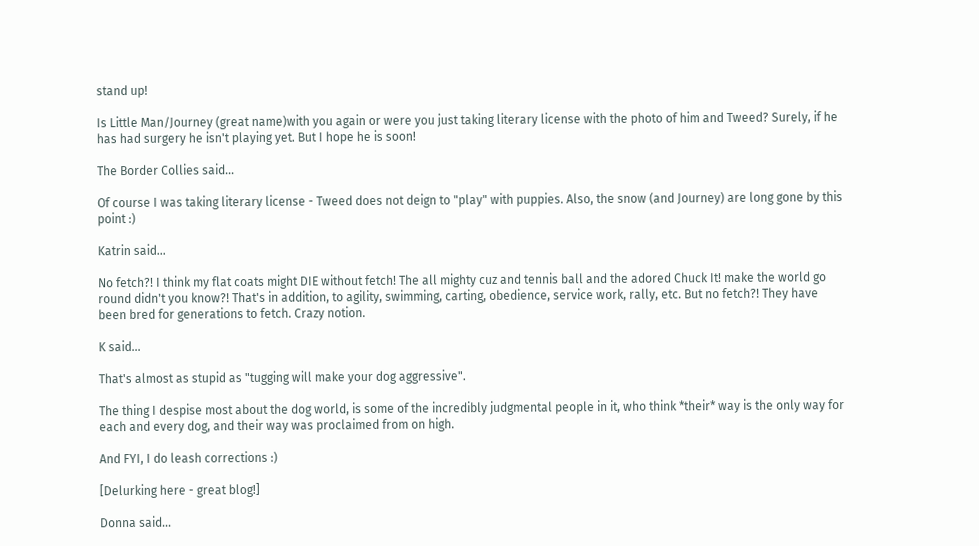stand up!

Is Little Man/Journey (great name)with you again or were you just taking literary license with the photo of him and Tweed? Surely, if he has had surgery he isn't playing yet. But I hope he is soon!

The Border Collies said...

Of course I was taking literary license - Tweed does not deign to "play" with puppies. Also, the snow (and Journey) are long gone by this point :)

Katrin said...

No fetch?! I think my flat coats might DIE without fetch! The all mighty cuz and tennis ball and the adored Chuck It! make the world go round didn't you know?! That's in addition, to agility, swimming, carting, obedience, service work, rally, etc. But no fetch?! They have been bred for generations to fetch. Crazy notion.

K said...

That's almost as stupid as "tugging will make your dog aggressive".

The thing I despise most about the dog world, is some of the incredibly judgmental people in it, who think *their* way is the only way for each and every dog, and their way was proclaimed from on high.

And FYI, I do leash corrections :)

[Delurking here - great blog!]

Donna said...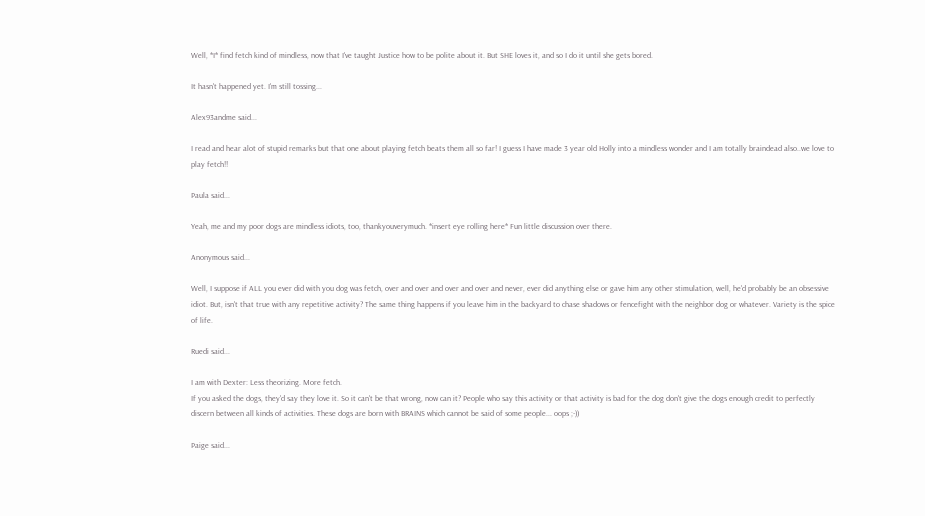Well, *I* find fetch kind of mindless, now that I've taught Justice how to be polite about it. But SHE loves it, and so I do it until she gets bored.

It hasn't happened yet. I'm still tossing...

Alex93andme said...

I read and hear alot of stupid remarks but that one about playing fetch beats them all so far! I guess I have made 3 year old Holly into a mindless wonder and I am totally braindead also..we love to play fetch!!

Paula said...

Yeah, me and my poor dogs are mindless idiots, too, thankyouverymuch. *insert eye rolling here* Fun little discussion over there.

Anonymous said...

Well, I suppose if ALL you ever did with you dog was fetch, over and over and over and over and never, ever did anything else or gave him any other stimulation, well, he'd probably be an obsessive idiot. But, isn't that true with any repetitive activity? The same thing happens if you leave him in the backyard to chase shadows or fencefight with the neighbor dog or whatever. Variety is the spice of life.

Ruedi said...

I am with Dexter: Less theorizing. More fetch.
If you asked the dogs, they'd say they love it. So it can't be that wrong, now can it? People who say this activity or that activity is bad for the dog don't give the dogs enough credit to perfectly discern between all kinds of activities. These dogs are born with BRAINS which cannot be said of some people... oops ;-))

Paige said...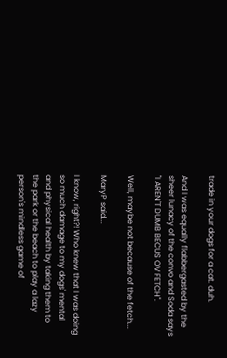trade in your dogs for a cat. duh.

And I was equally flabbergasted by the sheer lunacy of the convo and Soda says "I AREN'T DUMB BECUS OV FETCH".

Well, maybe not because of the fetch...

MaryP said...

I know, right?! Who knew that I was doing so much damage to my dogs' mental and physical health by taking them to the park or the beach to play a lazy person's mindless game of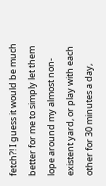fetch?! I guess it would be much better for me to simply let them lope around my almost non-existent yard, or play with each other for 30 minutes a day,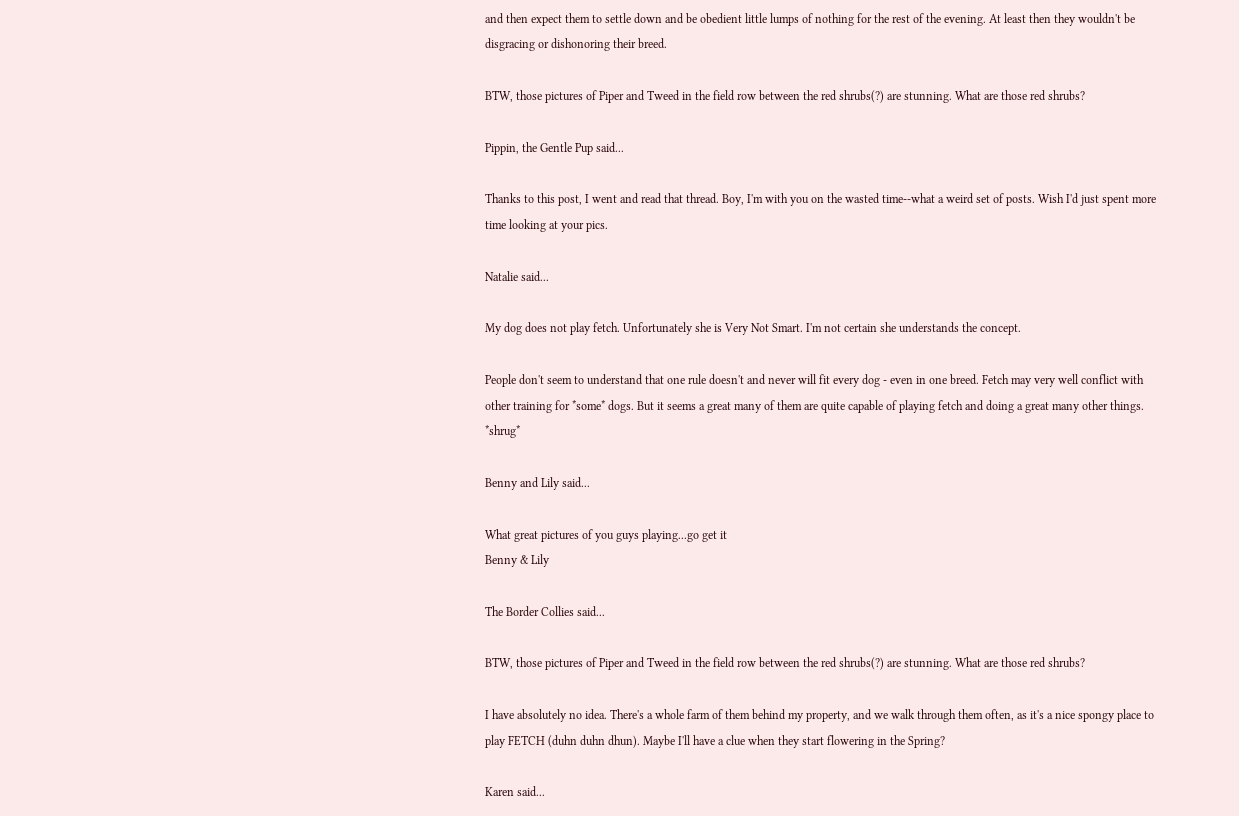and then expect them to settle down and be obedient little lumps of nothing for the rest of the evening. At least then they wouldn't be disgracing or dishonoring their breed.

BTW, those pictures of Piper and Tweed in the field row between the red shrubs(?) are stunning. What are those red shrubs?

Pippin, the Gentle Pup said...

Thanks to this post, I went and read that thread. Boy, I'm with you on the wasted time--what a weird set of posts. Wish I'd just spent more time looking at your pics.

Natalie said...

My dog does not play fetch. Unfortunately she is Very Not Smart. I'm not certain she understands the concept.

People don't seem to understand that one rule doesn't and never will fit every dog - even in one breed. Fetch may very well conflict with other training for *some* dogs. But it seems a great many of them are quite capable of playing fetch and doing a great many other things. *shrug*

Benny and Lily said...

What great pictures of you guys playing...go get it
Benny & Lily

The Border Collies said...

BTW, those pictures of Piper and Tweed in the field row between the red shrubs(?) are stunning. What are those red shrubs?

I have absolutely no idea. There's a whole farm of them behind my property, and we walk through them often, as it's a nice spongy place to play FETCH (duhn duhn dhun). Maybe I'll have a clue when they start flowering in the Spring?

Karen said...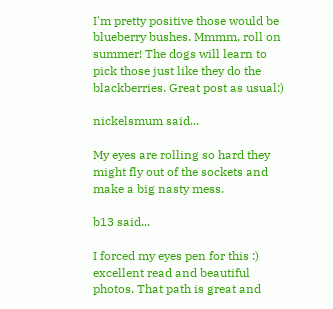I'm pretty positive those would be blueberry bushes. Mmmm, roll on summer! The dogs will learn to pick those just like they do the blackberries. Great post as usual:)

nickelsmum said...

My eyes are rolling so hard they might fly out of the sockets and make a big nasty mess.

b13 said...

I forced my eyes pen for this :) excellent read and beautiful photos. That path is great and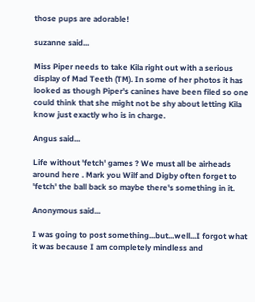those pups are adorable!

suzanne said...

Miss Piper needs to take Kila right out with a serious display of Mad Teeth (TM). In some of her photos it has looked as though Piper's canines have been filed so one could think that she might not be shy about letting Kila know just exactly who is in charge.

Angus said...

Life without 'fetch' games ? We must all be airheads around here . Mark you Wilf and Digby often forget to 'fetch' the ball back so maybe there's something in it.

Anonymous said...

I was going to post something...but...well...I forgot what it was because I am completely mindless and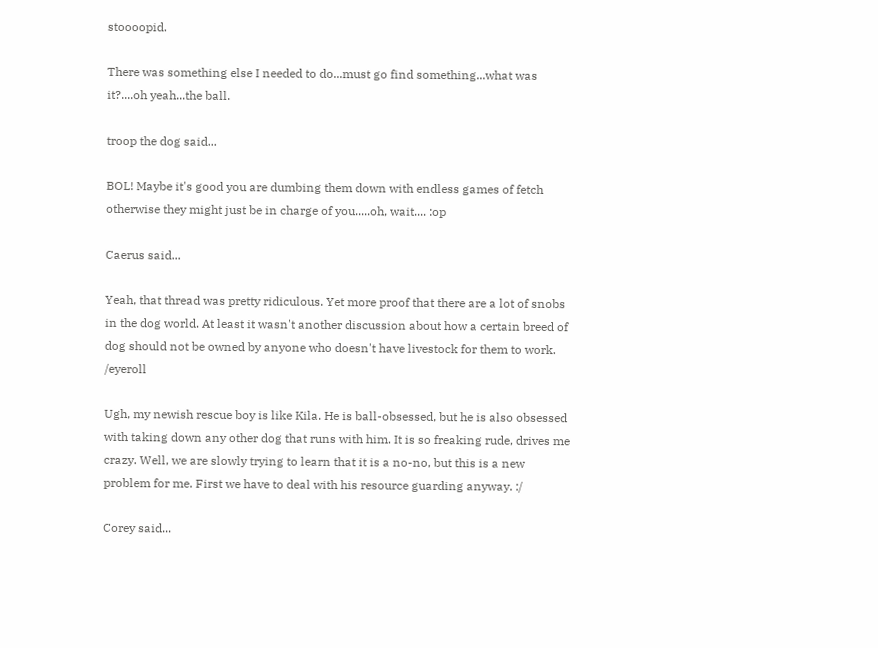stoooopid.

There was something else I needed to do...must go find something...what was it?....oh yeah...the ball.

troop the dog said...

BOL! Maybe it's good you are dumbing them down with endless games of fetch otherwise they might just be in charge of you.....oh, wait.... :op

Caerus said...

Yeah, that thread was pretty ridiculous. Yet more proof that there are a lot of snobs in the dog world. At least it wasn't another discussion about how a certain breed of dog should not be owned by anyone who doesn't have livestock for them to work. /eyeroll

Ugh, my newish rescue boy is like Kila. He is ball-obsessed, but he is also obsessed with taking down any other dog that runs with him. It is so freaking rude, drives me crazy. Well, we are slowly trying to learn that it is a no-no, but this is a new problem for me. First we have to deal with his resource guarding anyway. :/

Corey said...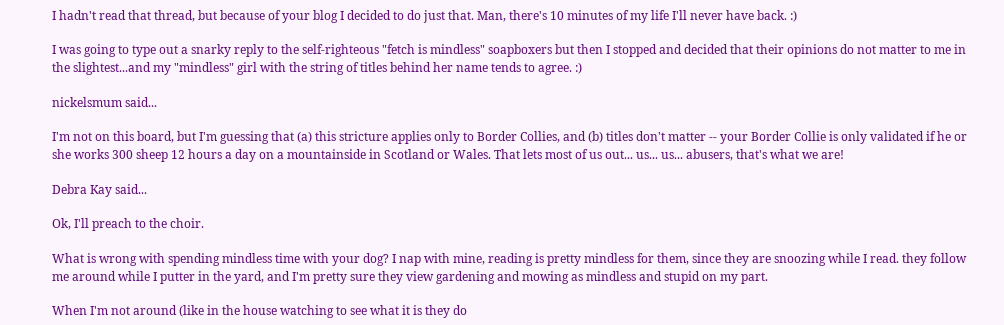I hadn't read that thread, but because of your blog I decided to do just that. Man, there's 10 minutes of my life I'll never have back. :)

I was going to type out a snarky reply to the self-righteous "fetch is mindless" soapboxers but then I stopped and decided that their opinions do not matter to me in the slightest...and my "mindless" girl with the string of titles behind her name tends to agree. :)

nickelsmum said...

I'm not on this board, but I'm guessing that (a) this stricture applies only to Border Collies, and (b) titles don't matter -- your Border Collie is only validated if he or she works 300 sheep 12 hours a day on a mountainside in Scotland or Wales. That lets most of us out... us... us... abusers, that's what we are!

Debra Kay said...

Ok, I'll preach to the choir.

What is wrong with spending mindless time with your dog? I nap with mine, reading is pretty mindless for them, since they are snoozing while I read. they follow me around while I putter in the yard, and I'm pretty sure they view gardening and mowing as mindless and stupid on my part.

When I'm not around (like in the house watching to see what it is they do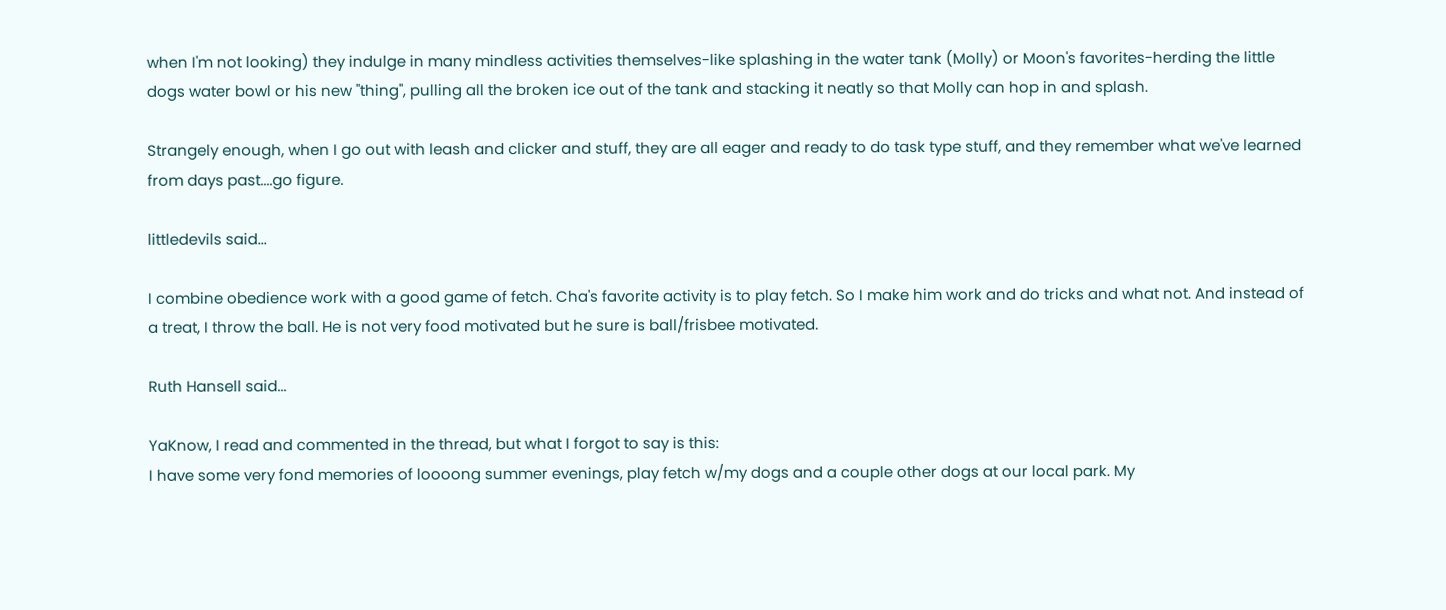when I'm not looking) they indulge in many mindless activities themselves-like splashing in the water tank (Molly) or Moon's favorites-herding the little dogs water bowl or his new "thing", pulling all the broken ice out of the tank and stacking it neatly so that Molly can hop in and splash.

Strangely enough, when I go out with leash and clicker and stuff, they are all eager and ready to do task type stuff, and they remember what we've learned from days past....go figure.

littledevils said...

I combine obedience work with a good game of fetch. Cha's favorite activity is to play fetch. So I make him work and do tricks and what not. And instead of a treat, I throw the ball. He is not very food motivated but he sure is ball/frisbee motivated.

Ruth Hansell said...

YaKnow, I read and commented in the thread, but what I forgot to say is this:
I have some very fond memories of loooong summer evenings, play fetch w/my dogs and a couple other dogs at our local park. My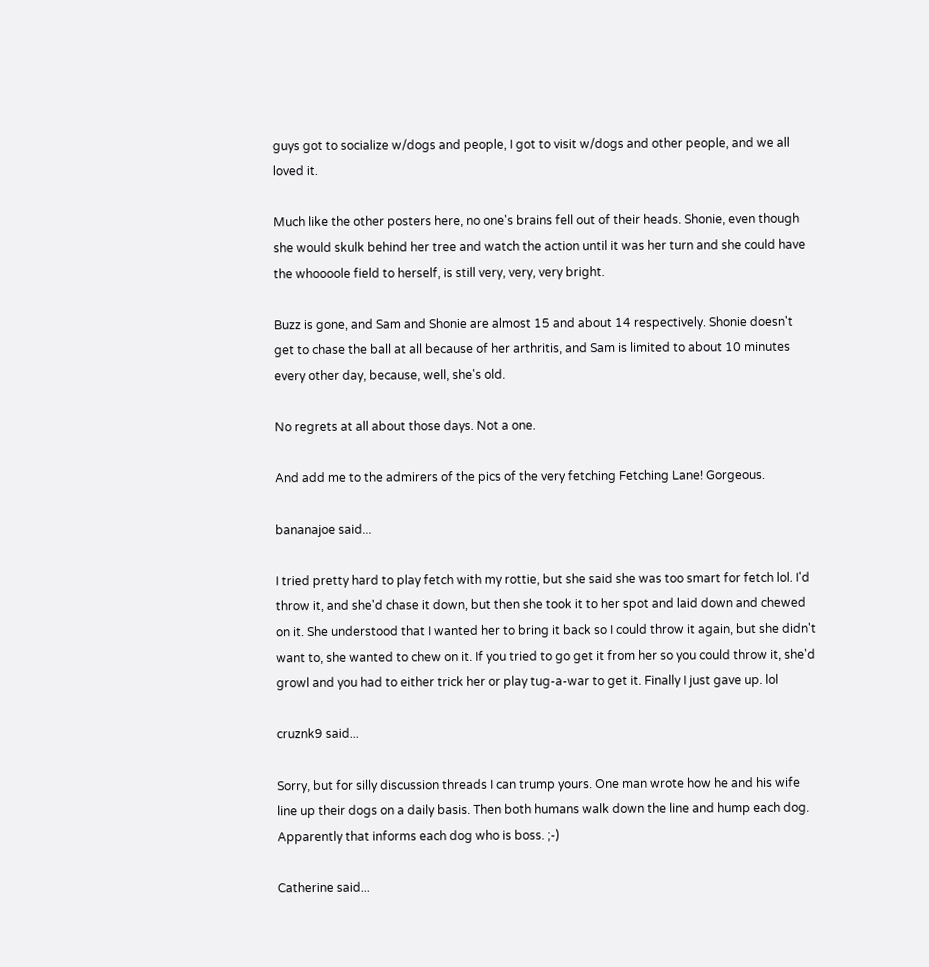guys got to socialize w/dogs and people, I got to visit w/dogs and other people, and we all loved it.

Much like the other posters here, no one's brains fell out of their heads. Shonie, even though she would skulk behind her tree and watch the action until it was her turn and she could have the whoooole field to herself, is still very, very, very bright.

Buzz is gone, and Sam and Shonie are almost 15 and about 14 respectively. Shonie doesn't get to chase the ball at all because of her arthritis, and Sam is limited to about 10 minutes every other day, because, well, she's old.

No regrets at all about those days. Not a one.

And add me to the admirers of the pics of the very fetching Fetching Lane! Gorgeous.

bananajoe said...

I tried pretty hard to play fetch with my rottie, but she said she was too smart for fetch lol. I'd throw it, and she'd chase it down, but then she took it to her spot and laid down and chewed on it. She understood that I wanted her to bring it back so I could throw it again, but she didn't want to, she wanted to chew on it. If you tried to go get it from her so you could throw it, she'd growl and you had to either trick her or play tug-a-war to get it. Finally I just gave up. lol

cruznk9 said...

Sorry, but for silly discussion threads I can trump yours. One man wrote how he and his wife line up their dogs on a daily basis. Then both humans walk down the line and hump each dog. Apparently that informs each dog who is boss. ;-)

Catherine said...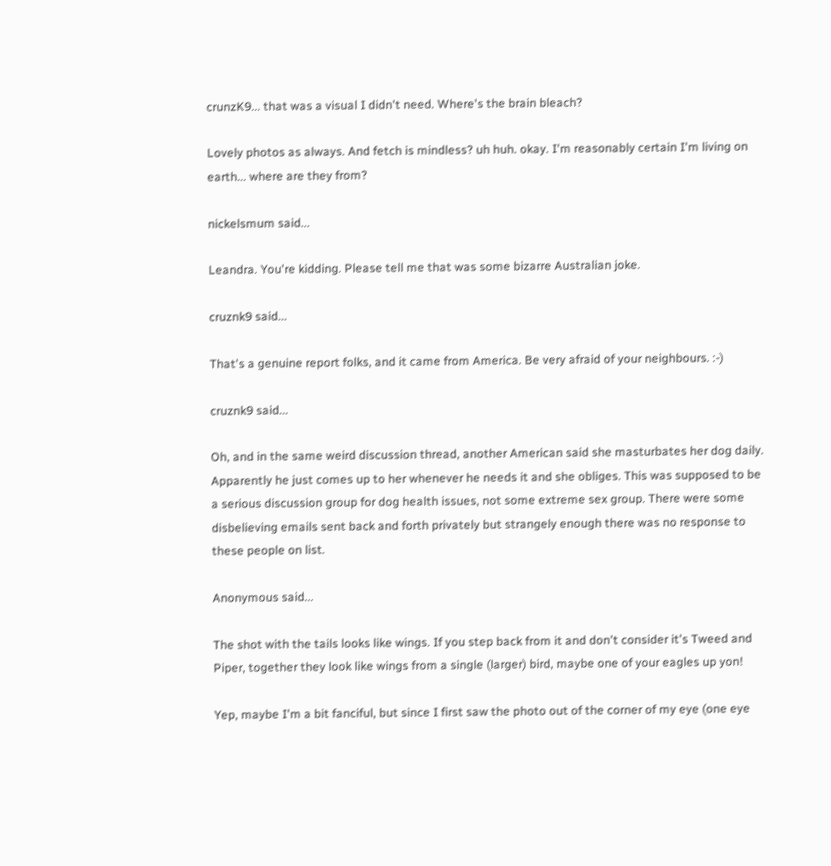crunzK9... that was a visual I didn't need. Where's the brain bleach?

Lovely photos as always. And fetch is mindless? uh huh. okay. I'm reasonably certain I'm living on earth... where are they from?

nickelsmum said...

Leandra. You're kidding. Please tell me that was some bizarre Australian joke.

cruznk9 said...

That's a genuine report folks, and it came from America. Be very afraid of your neighbours. :-)

cruznk9 said...

Oh, and in the same weird discussion thread, another American said she masturbates her dog daily. Apparently he just comes up to her whenever he needs it and she obliges. This was supposed to be a serious discussion group for dog health issues, not some extreme sex group. There were some disbelieving emails sent back and forth privately but strangely enough there was no response to these people on list.

Anonymous said...

The shot with the tails looks like wings. If you step back from it and don't consider it's Tweed and Piper, together they look like wings from a single (larger) bird, maybe one of your eagles up yon!

Yep, maybe I'm a bit fanciful, but since I first saw the photo out of the corner of my eye (one eye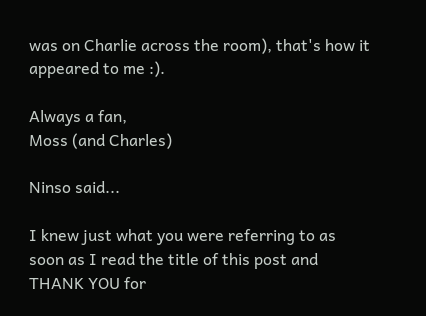was on Charlie across the room), that's how it appeared to me :).

Always a fan,
Moss (and Charles)

Ninso said...

I knew just what you were referring to as soon as I read the title of this post and THANK YOU for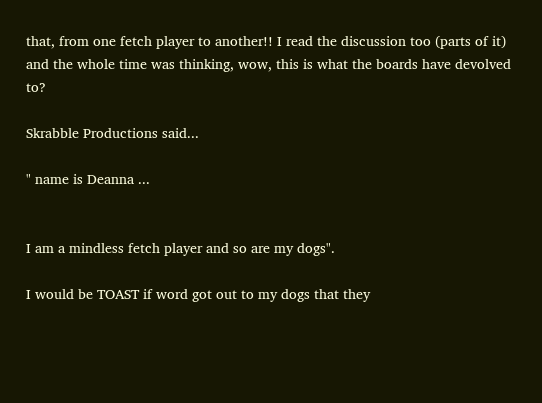that, from one fetch player to another!! I read the discussion too (parts of it) and the whole time was thinking, wow, this is what the boards have devolved to?

Skrabble Productions said...

" name is Deanna ...


I am a mindless fetch player and so are my dogs".

I would be TOAST if word got out to my dogs that they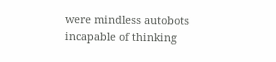were mindless autobots incapable of thinking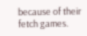because of their fetch games.